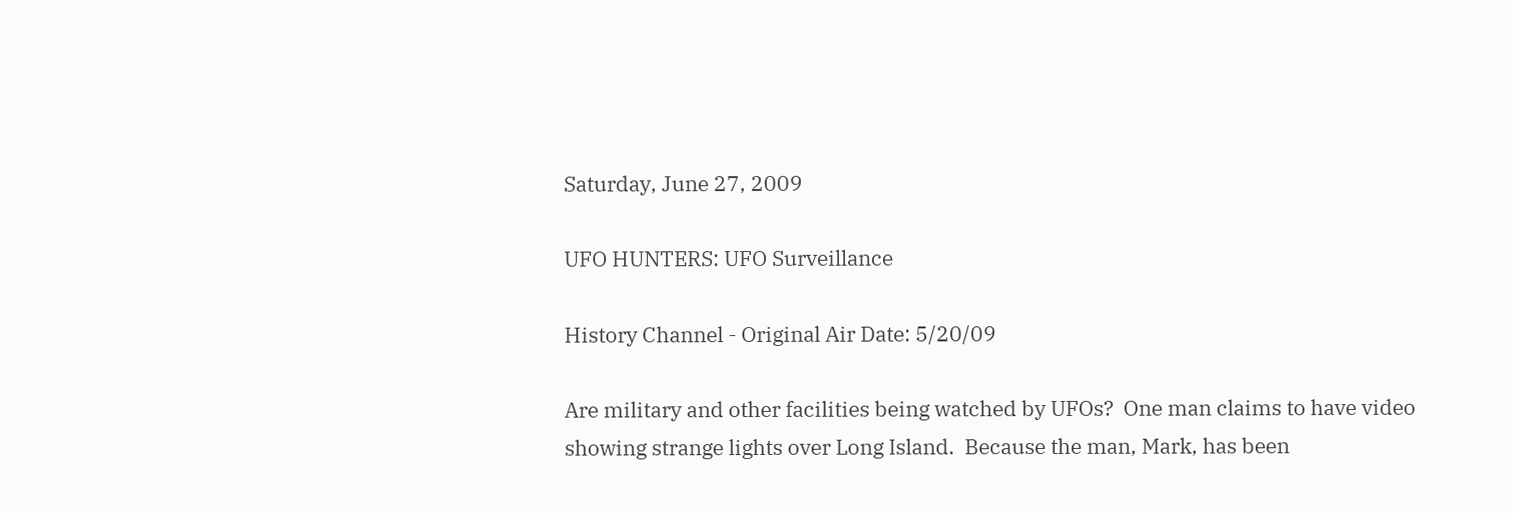Saturday, June 27, 2009

UFO HUNTERS: UFO Surveillance

History Channel - Original Air Date: 5/20/09

Are military and other facilities being watched by UFOs?  One man claims to have video showing strange lights over Long Island.  Because the man, Mark, has been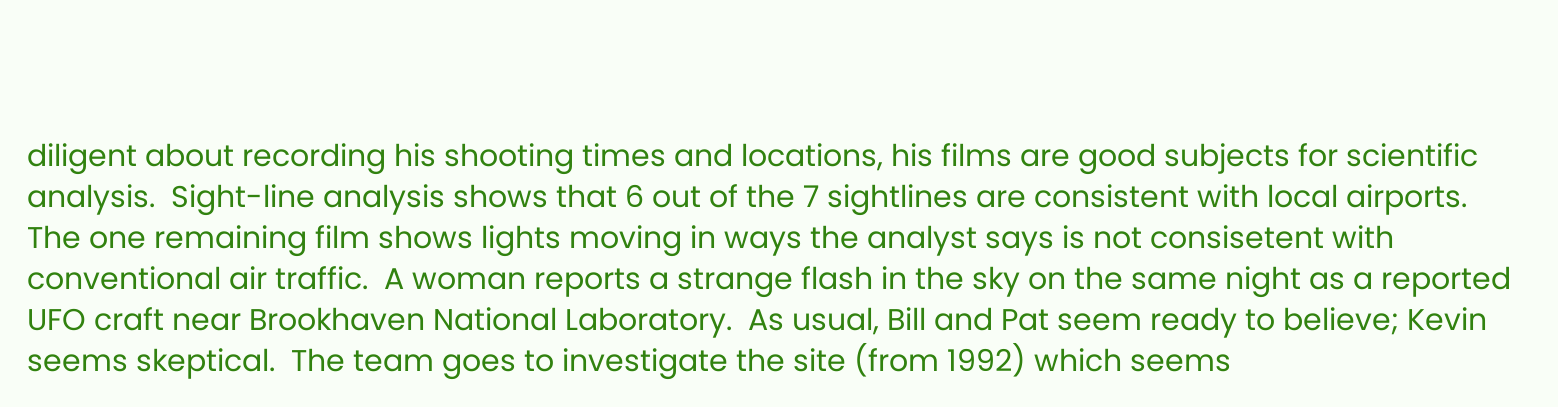diligent about recording his shooting times and locations, his films are good subjects for scientific analysis.  Sight-line analysis shows that 6 out of the 7 sightlines are consistent with local airports.  The one remaining film shows lights moving in ways the analyst says is not consisetent with conventional air traffic.  A woman reports a strange flash in the sky on the same night as a reported UFO craft near Brookhaven National Laboratory.  As usual, Bill and Pat seem ready to believe; Kevin seems skeptical.  The team goes to investigate the site (from 1992) which seems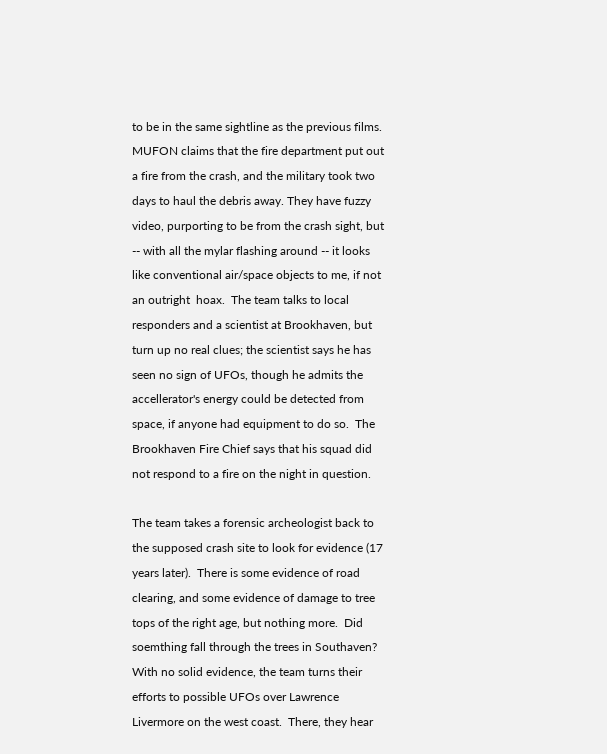to be in the same sightline as the previous films.  MUFON claims that the fire department put out a fire from the crash, and the military took two days to haul the debris away. They have fuzzy video, purporting to be from the crash sight, but -- with all the mylar flashing around -- it looks like conventional air/space objects to me, if not an outright  hoax.  The team talks to local responders and a scientist at Brookhaven, but turn up no real clues; the scientist says he has seen no sign of UFOs, though he admits the accellerator's energy could be detected from space, if anyone had equipment to do so.  The Brookhaven Fire Chief says that his squad did not respond to a fire on the night in question.

The team takes a forensic archeologist back to the supposed crash site to look for evidence (17 years later).  There is some evidence of road clearing, and some evidence of damage to tree tops of the right age, but nothing more.  Did soemthing fall through the trees in Southaven?  With no solid evidence, the team turns their efforts to possible UFOs over Lawrence Livermore on the west coast.  There, they hear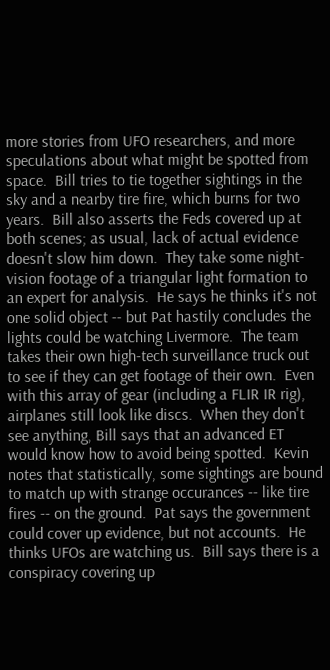more stories from UFO researchers, and more speculations about what might be spotted from space.  Bill tries to tie together sightings in the sky and a nearby tire fire, which burns for two years.  Bill also asserts the Feds covered up at both scenes; as usual, lack of actual evidence doesn't slow him down.  They take some night-vision footage of a triangular light formation to an expert for analysis.  He says he thinks it's not one solid object -- but Pat hastily concludes the lights could be watching Livermore.  The team takes their own high-tech surveillance truck out to see if they can get footage of their own.  Even with this array of gear (including a FLIR IR rig), airplanes still look like discs.  When they don't see anything, Bill says that an advanced ET would know how to avoid being spotted.  Kevin notes that statistically, some sightings are bound to match up with strange occurances -- like tire fires -- on the ground.  Pat says the government could cover up evidence, but not accounts.  He thinks UFOs are watching us.  Bill says there is a conspiracy covering up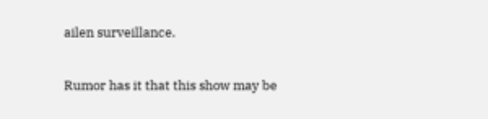ailen surveillance.

Rumor has it that this show may be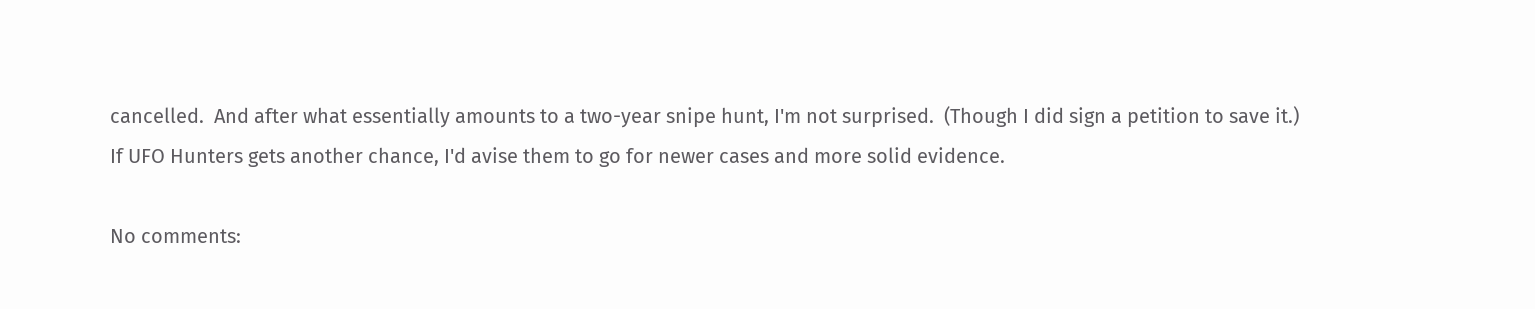cancelled.  And after what essentially amounts to a two-year snipe hunt, I'm not surprised.  (Though I did sign a petition to save it.)  If UFO Hunters gets another chance, I'd avise them to go for newer cases and more solid evidence.

No comments: